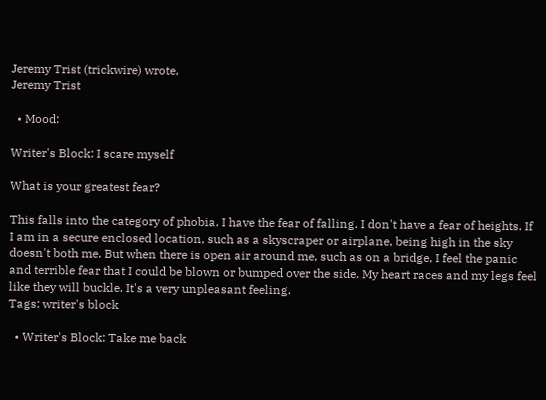Jeremy Trist (trickwire) wrote,
Jeremy Trist

  • Mood:

Writer's Block: I scare myself

What is your greatest fear?

This falls into the category of phobia. I have the fear of falling. I don't have a fear of heights. If I am in a secure enclosed location, such as a skyscraper or airplane, being high in the sky doesn't both me. But when there is open air around me, such as on a bridge, I feel the panic and terrible fear that I could be blown or bumped over the side. My heart races and my legs feel like they will buckle. It's a very unpleasant feeling.
Tags: writer's block

  • Writer's Block: Take me back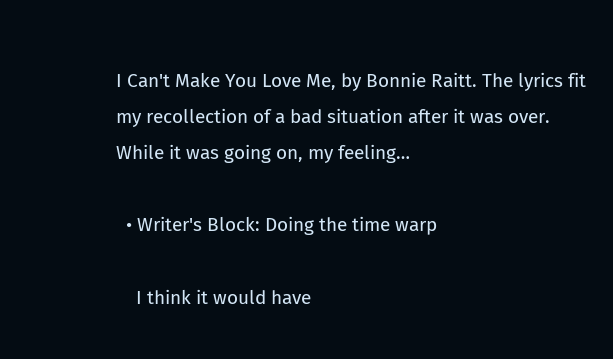I Can't Make You Love Me, by Bonnie Raitt. The lyrics fit my recollection of a bad situation after it was over. While it was going on, my feeling…

  • Writer's Block: Doing the time warp

    I think it would have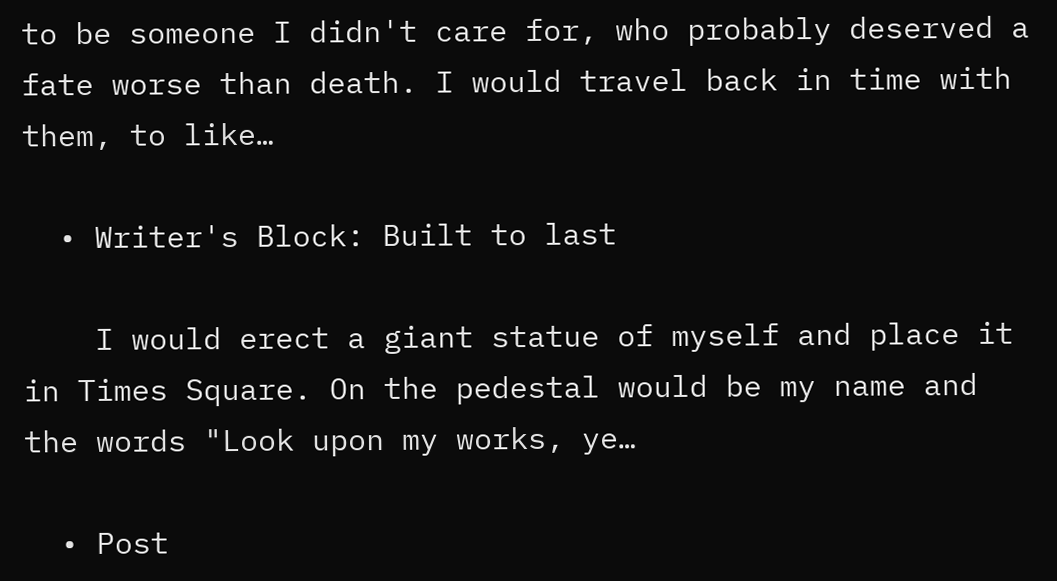to be someone I didn't care for, who probably deserved a fate worse than death. I would travel back in time with them, to like…

  • Writer's Block: Built to last

    I would erect a giant statue of myself and place it in Times Square. On the pedestal would be my name and the words "Look upon my works, ye…

  • Post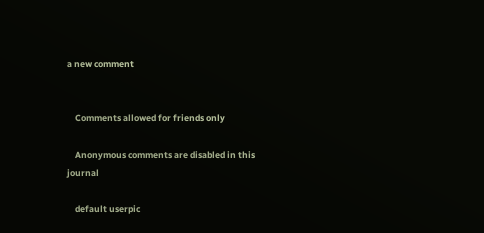a new comment


    Comments allowed for friends only

    Anonymous comments are disabled in this journal

    default userpic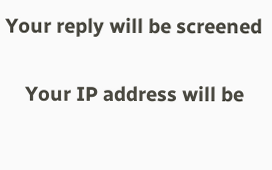Your reply will be screened

    Your IP address will be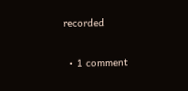recorded

  • 1 comment